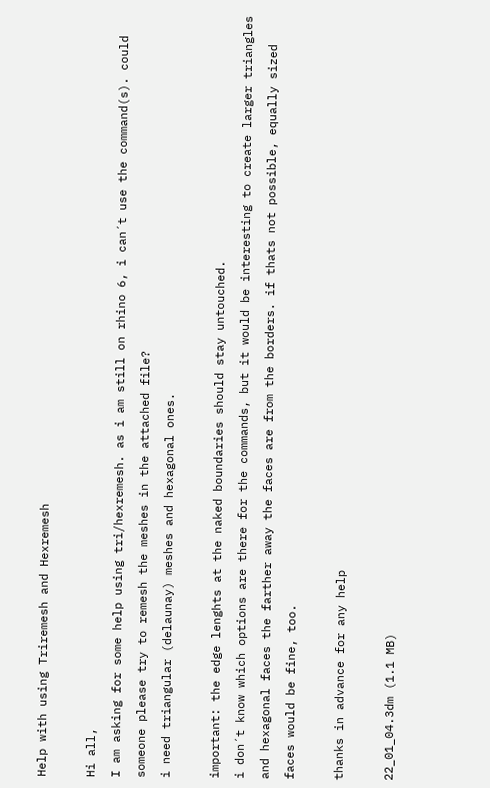Help with using Triremesh and Hexremesh

Hi all,
I am asking for some help using tri/hexremesh. as i am still on rhino 6, i can´t use the command(s). could someone please try to remesh the meshes in the attached file?
i need triangular (delaunay) meshes and hexagonal ones.

important: the edge lenghts at the naked boundaries should stay untouched.
i don´t know which options are there for the commands, but it would be interesting to create larger triangles and hexagonal faces the farther away the faces are from the borders. if thats not possible, equally sized faces would be fine, too.

thanks in advance for any help

22_01_04.3dm (1.1 MB)